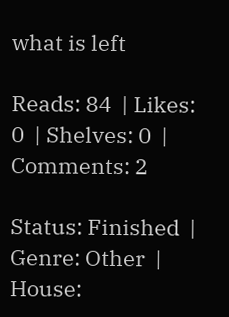what is left

Reads: 84  | Likes: 0  | Shelves: 0  | Comments: 2

Status: Finished  |  Genre: Other  |  House: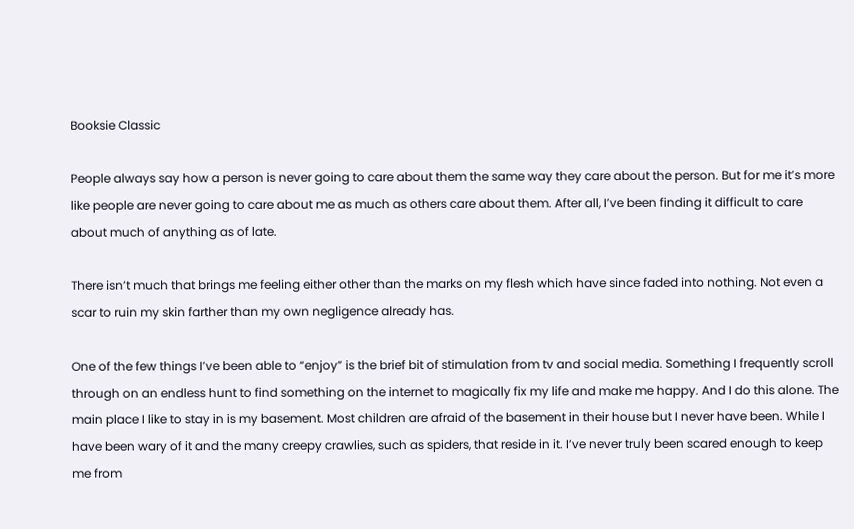Booksie Classic

People always say how a person is never going to care about them the same way they care about the person. But for me it’s more like people are never going to care about me as much as others care about them. After all, I’ve been finding it difficult to care about much of anything as of late.

There isn’t much that brings me feeling either other than the marks on my flesh which have since faded into nothing. Not even a scar to ruin my skin farther than my own negligence already has.

One of the few things I’ve been able to “enjoy” is the brief bit of stimulation from tv and social media. Something I frequently scroll through on an endless hunt to find something on the internet to magically fix my life and make me happy. And I do this alone. The main place I like to stay in is my basement. Most children are afraid of the basement in their house but I never have been. While I have been wary of it and the many creepy crawlies, such as spiders, that reside in it. I’ve never truly been scared enough to keep me from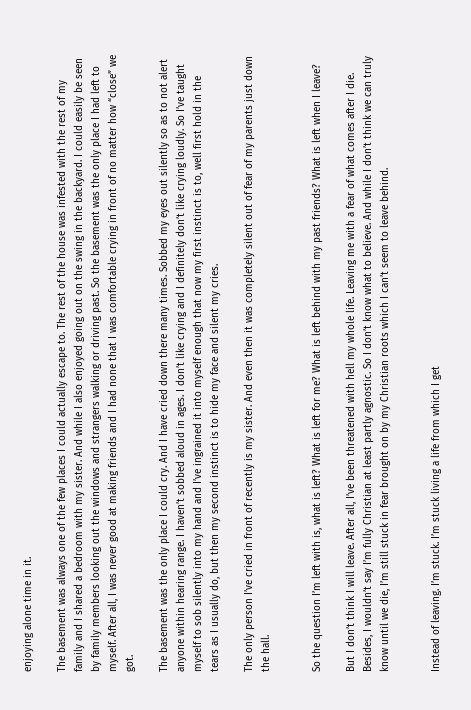enjoying alone time in it.

The basement was always one of the few places I could actually escape to. The rest of the house was infested with the rest of my family and I shared a bedroom with my sister. And while I also enjoyed going out on the swing in the backyard. I could easily be seen by family members looking out the windows and strangers walking or driving past. So the basement was the only place I had left to myself. After all, I was never good at making friends and I had none that I was comfortable crying in front of no matter how “close” we got.

The basement was the only place I could cry. And I have cried down there many times. Sobbed my eyes out silently so as to not alert anyone within hearing range. I haven’t sobbed aloud in ages. I don’t like crying and I definitely don’t like crying loudly. So I’ve taught myself to sob silently into my hand and I’ve ingrained it into myself enough that now my first instinct is to, well first hold in the tears as I usually do, but then my second instinct is to hide my face and silent my cries.

The only person I’ve cried in front of recently is my sister. And even then it was completely silent out of fear of my parents just down the hall.


So the question I’m left with is, what is left? What is left for me? What is left behind with my past friends? What is left when I leave?

But I don’t think I will leave. After all, I’ve been threatened with hell my whole life. Leaving me with a fear of what comes after I die. Besides, I wouldn’t say I’m fully Christian at least partly agnostic. So I don’t know what to believe. And while I don’t think we can truly know until we die, I’m still stuck in fear brought on by my Christian roots which I can’t seem to leave behind.


Instead of leaving. I’m stuck. I’m stuck living a life from which I get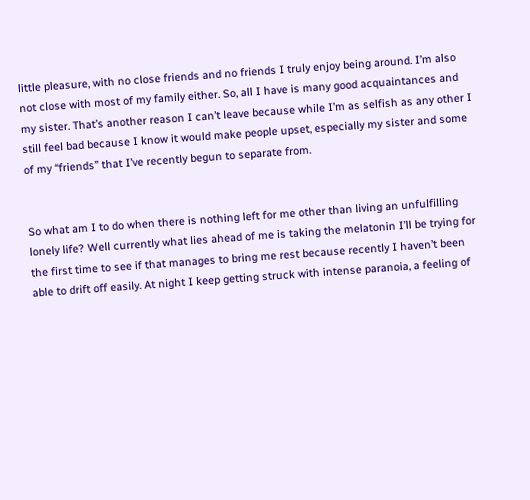little pleasure, with no close friends and no friends I truly enjoy being around. I’m also not close with most of my family either. So, all I have is many good acquaintances and my sister. That’s another reason I can’t leave because while I’m as selfish as any other I still feel bad because I know it would make people upset, especially my sister and some of my “friends” that I’ve recently begun to separate from.


So what am I to do when there is nothing left for me other than living an unfulfilling lonely life? Well currently what lies ahead of me is taking the melatonin I’ll be trying for the first time to see if that manages to bring me rest because recently I haven’t been able to drift off easily. At night I keep getting struck with intense paranoia, a feeling of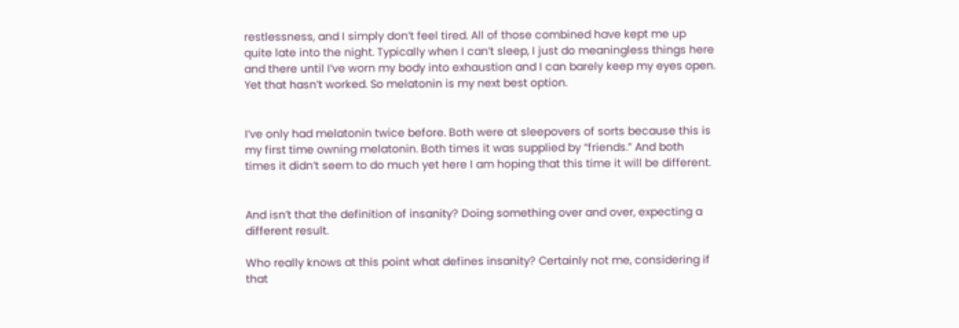restlessness, and I simply don’t feel tired. All of those combined have kept me up quite late into the night. Typically when I can’t sleep, I just do meaningless things here and there until I’ve worn my body into exhaustion and I can barely keep my eyes open. Yet that hasn’t worked. So melatonin is my next best option.


I’ve only had melatonin twice before. Both were at sleepovers of sorts because this is my first time owning melatonin. Both times it was supplied by “friends.” And both times it didn’t seem to do much yet here I am hoping that this time it will be different.


And isn’t that the definition of insanity? Doing something over and over, expecting a different result.

Who really knows at this point what defines insanity? Certainly not me, considering if that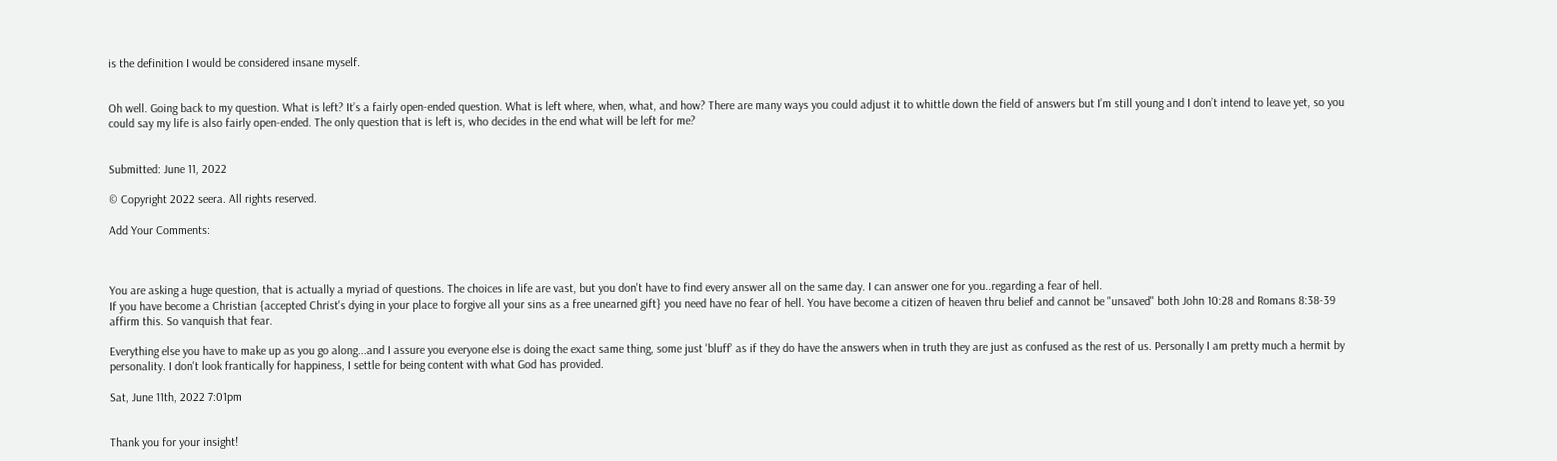is the definition I would be considered insane myself.


Oh well. Going back to my question. What is left? It’s a fairly open-ended question. What is left where, when, what, and how? There are many ways you could adjust it to whittle down the field of answers but I’m still young and I don’t intend to leave yet, so you could say my life is also fairly open-ended. The only question that is left is, who decides in the end what will be left for me?


Submitted: June 11, 2022

© Copyright 2022 seera. All rights reserved.

Add Your Comments:



You are asking a huge question, that is actually a myriad of questions. The choices in life are vast, but you don't have to find every answer all on the same day. I can answer one for you..regarding a fear of hell.
If you have become a Christian {accepted Christ's dying in your place to forgive all your sins as a free unearned gift} you need have no fear of hell. You have become a citizen of heaven thru belief and cannot be "unsaved" both John 10:28 and Romans 8:38-39 affirm this. So vanquish that fear.

Everything else you have to make up as you go along...and I assure you everyone else is doing the exact same thing, some just 'bluff' as if they do have the answers when in truth they are just as confused as the rest of us. Personally I am pretty much a hermit by personality. I don't look frantically for happiness, I settle for being content with what God has provided.

Sat, June 11th, 2022 7:01pm


Thank you for your insight!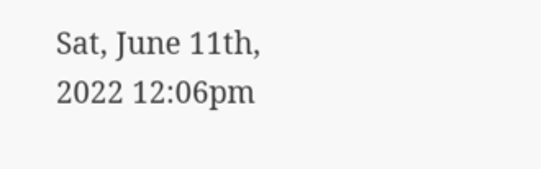Sat, June 11th, 2022 12:06pm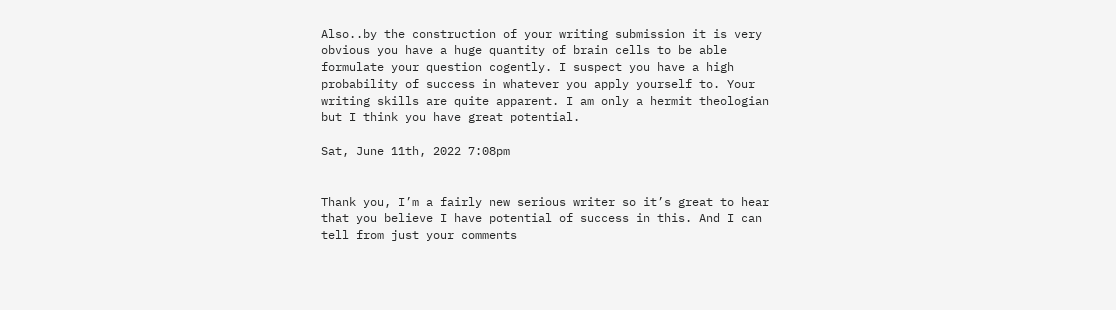Also..by the construction of your writing submission it is very obvious you have a huge quantity of brain cells to be able formulate your question cogently. I suspect you have a high probability of success in whatever you apply yourself to. Your writing skills are quite apparent. I am only a hermit theologian but I think you have great potential.

Sat, June 11th, 2022 7:08pm


Thank you, I’m a fairly new serious writer so it’s great to hear that you believe I have potential of success in this. And I can tell from just your comments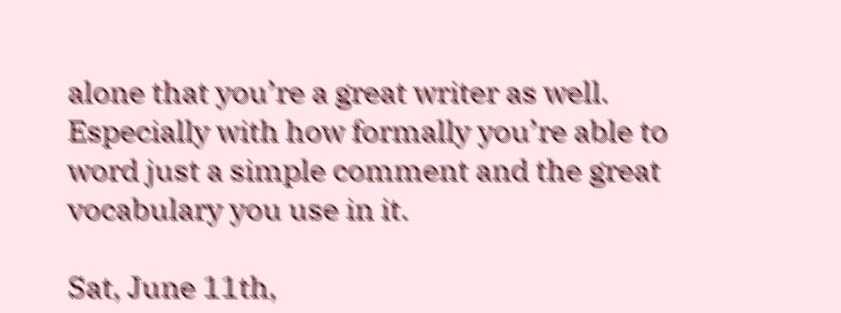alone that you’re a great writer as well. Especially with how formally you’re able to word just a simple comment and the great vocabulary you use in it.

Sat, June 11th,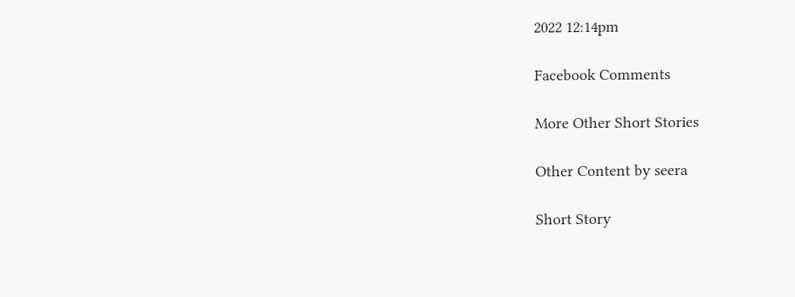2022 12:14pm

Facebook Comments

More Other Short Stories

Other Content by seera

Short Story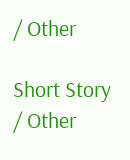/ Other

Short Story / Other